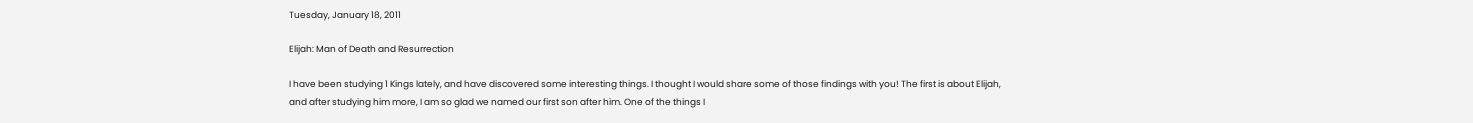Tuesday, January 18, 2011

Elijah: Man of Death and Resurrection

I have been studying 1 Kings lately, and have discovered some interesting things. I thought I would share some of those findings with you! The first is about Elijah, and after studying him more, I am so glad we named our first son after him. One of the things I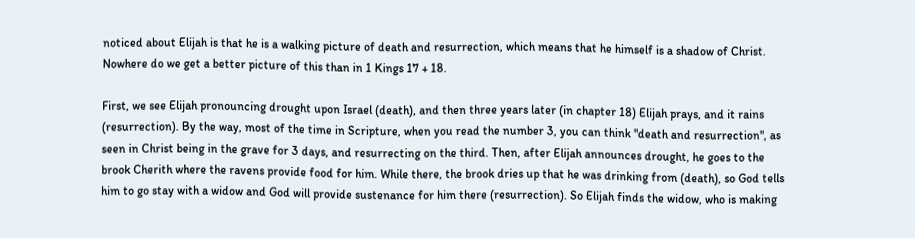noticed about Elijah is that he is a walking picture of death and resurrection, which means that he himself is a shadow of Christ. Nowhere do we get a better picture of this than in 1 Kings 17 + 18.

First, we see Elijah pronouncing drought upon Israel (death), and then three years later (in chapter 18) Elijah prays, and it rains (resurrection). By the way, most of the time in Scripture, when you read the number 3, you can think "death and resurrection", as seen in Christ being in the grave for 3 days, and resurrecting on the third. Then, after Elijah announces drought, he goes to the brook Cherith where the ravens provide food for him. While there, the brook dries up that he was drinking from (death), so God tells him to go stay with a widow and God will provide sustenance for him there (resurrection). So Elijah finds the widow, who is making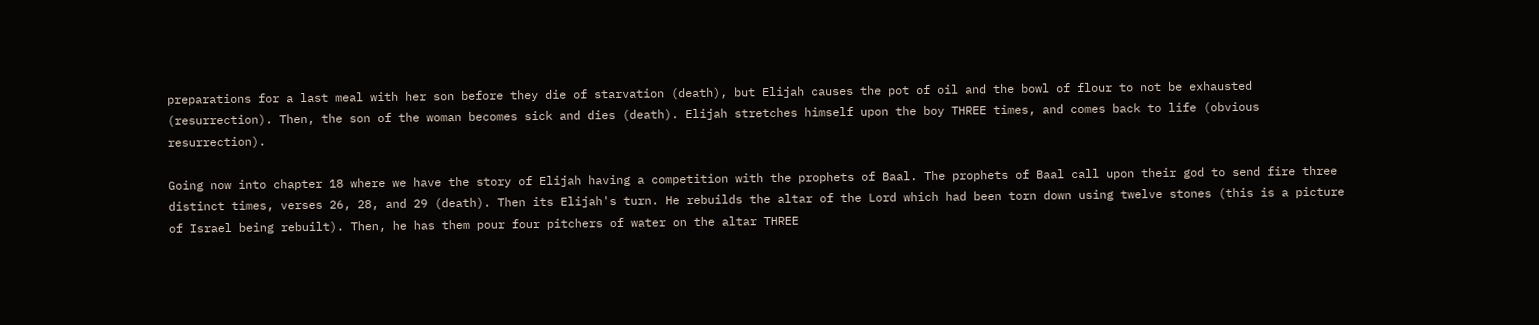preparations for a last meal with her son before they die of starvation (death), but Elijah causes the pot of oil and the bowl of flour to not be exhausted (resurrection). Then, the son of the woman becomes sick and dies (death). Elijah stretches himself upon the boy THREE times, and comes back to life (obvious resurrection).

Going now into chapter 18 where we have the story of Elijah having a competition with the prophets of Baal. The prophets of Baal call upon their god to send fire three distinct times, verses 26, 28, and 29 (death). Then its Elijah's turn. He rebuilds the altar of the Lord which had been torn down using twelve stones (this is a picture of Israel being rebuilt). Then, he has them pour four pitchers of water on the altar THREE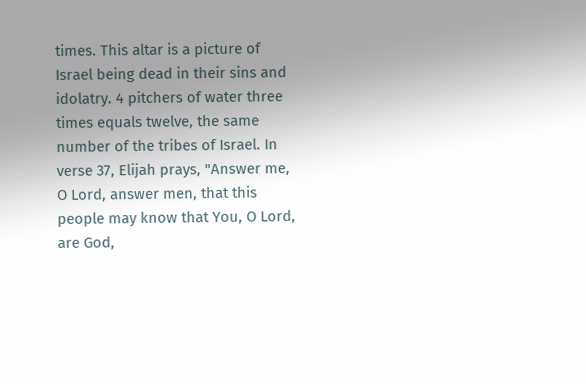times. This altar is a picture of Israel being dead in their sins and idolatry. 4 pitchers of water three times equals twelve, the same number of the tribes of Israel. In verse 37, Elijah prays, "Answer me, O Lord, answer men, that this people may know that You, O Lord, are God,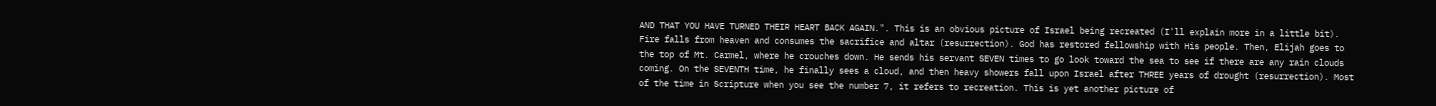AND THAT YOU HAVE TURNED THEIR HEART BACK AGAIN.". This is an obvious picture of Israel being recreated (I'll explain more in a little bit). Fire falls from heaven and consumes the sacrifice and altar (resurrection). God has restored fellowship with His people. Then, Elijah goes to the top of Mt. Carmel, where he crouches down. He sends his servant SEVEN times to go look toward the sea to see if there are any rain clouds coming. On the SEVENTH time, he finally sees a cloud, and then heavy showers fall upon Israel after THREE years of drought (resurrection). Most of the time in Scripture when you see the number 7, it refers to recreation. This is yet another picture of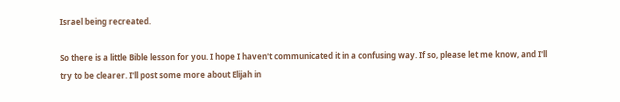Israel being recreated.

So there is a little Bible lesson for you. I hope I haven't communicated it in a confusing way. If so, please let me know, and I'll try to be clearer. I'll post some more about Elijah in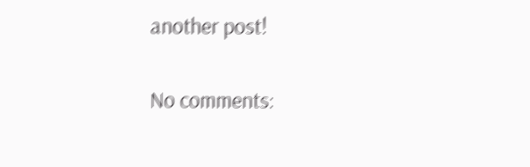another post!

No comments: